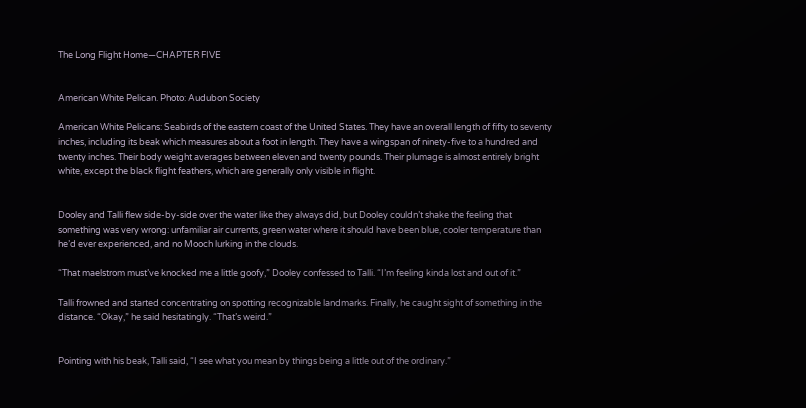The Long Flight Home—CHAPTER FIVE


American White Pelican. Photo: Audubon Society

American White Pelicans: Seabirds of the eastern coast of the United States. They have an overall length of fifty to seventy inches, including its beak which measures about a foot in length. They have a wingspan of ninety-five to a hundred and twenty inches. Their body weight averages between eleven and twenty pounds. Their plumage is almost entirely bright white, except the black flight feathers, which are generally only visible in flight.


Dooley and Talli flew side-by-side over the water like they always did, but Dooley couldn’t shake the feeling that something was very wrong: unfamiliar air currents, green water where it should have been blue, cooler temperature than he’d ever experienced, and no Mooch lurking in the clouds.

“That maelstrom must’ve knocked me a little goofy,” Dooley confessed to Talli. “I’m feeling kinda lost and out of it.”

Talli frowned and started concentrating on spotting recognizable landmarks. Finally, he caught sight of something in the distance. “Okay,” he said hesitatingly. “That’s weird.”


Pointing with his beak, Talli said, “I see what you mean by things being a little out of the ordinary.”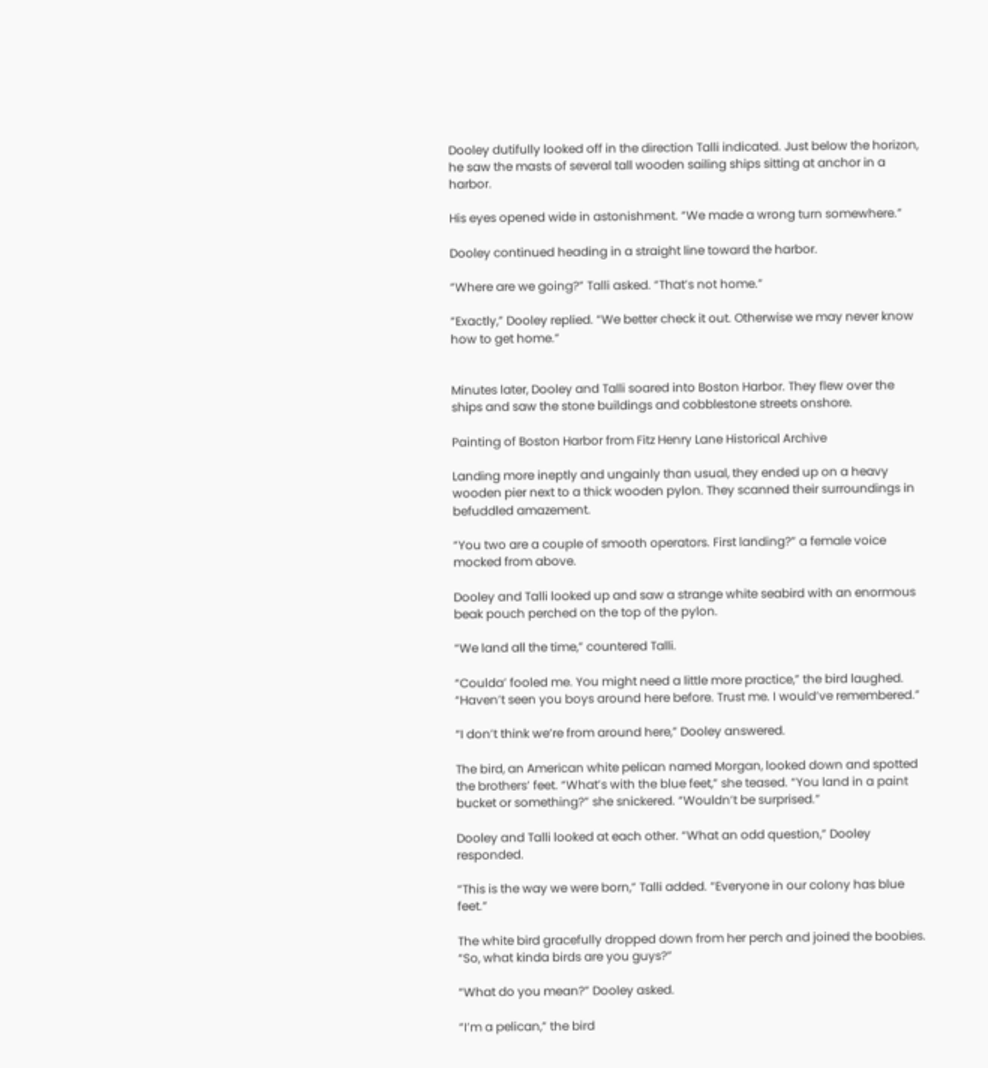Dooley dutifully looked off in the direction Talli indicated. Just below the horizon, he saw the masts of several tall wooden sailing ships sitting at anchor in a harbor.

His eyes opened wide in astonishment. “We made a wrong turn somewhere.”

Dooley continued heading in a straight line toward the harbor.

“Where are we going?” Talli asked. “That’s not home.”

“Exactly,” Dooley replied. “We better check it out. Otherwise we may never know how to get home.”


Minutes later, Dooley and Talli soared into Boston Harbor. They flew over the ships and saw the stone buildings and cobblestone streets onshore.

Painting of Boston Harbor from Fitz Henry Lane Historical Archive

Landing more ineptly and ungainly than usual, they ended up on a heavy wooden pier next to a thick wooden pylon. They scanned their surroundings in befuddled amazement.

“You two are a couple of smooth operators. First landing?” a female voice mocked from above.

Dooley and Talli looked up and saw a strange white seabird with an enormous beak pouch perched on the top of the pylon.

“We land all the time,” countered Talli.

“Coulda’ fooled me. You might need a little more practice,” the bird laughed. “Haven’t seen you boys around here before. Trust me. I would’ve remembered.”

“I don’t think we’re from around here,” Dooley answered.

The bird, an American white pelican named Morgan, looked down and spotted the brothers’ feet. “What’s with the blue feet,” she teased. “You land in a paint bucket or something?” she snickered. “Wouldn’t be surprised.”

Dooley and Talli looked at each other. “What an odd question,” Dooley responded.

“This is the way we were born,” Talli added. “Everyone in our colony has blue feet.”

The white bird gracefully dropped down from her perch and joined the boobies. “So, what kinda birds are you guys?”

“What do you mean?” Dooley asked.

“I’m a pelican,” the bird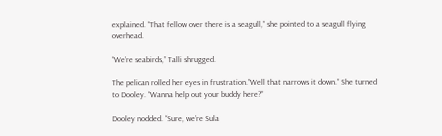explained. “That fellow over there is a seagull,” she pointed to a seagull flying overhead.

“We’re seabirds,” Talli shrugged.

The pelican rolled her eyes in frustration.”Well that narrows it down.” She turned to Dooley. “Wanna help out your buddy here?”

Dooley nodded. “Sure, we’re Sula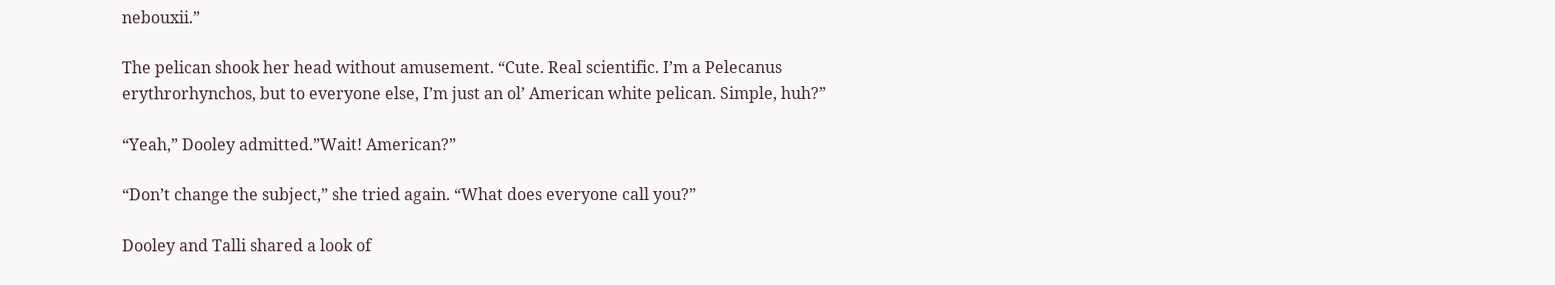nebouxii.”

The pelican shook her head without amusement. “Cute. Real scientific. I’m a Pelecanus erythrorhynchos, but to everyone else, I’m just an ol’ American white pelican. Simple, huh?”

“Yeah,” Dooley admitted.”Wait! American?”

“Don’t change the subject,” she tried again. “What does everyone call you?”

Dooley and Talli shared a look of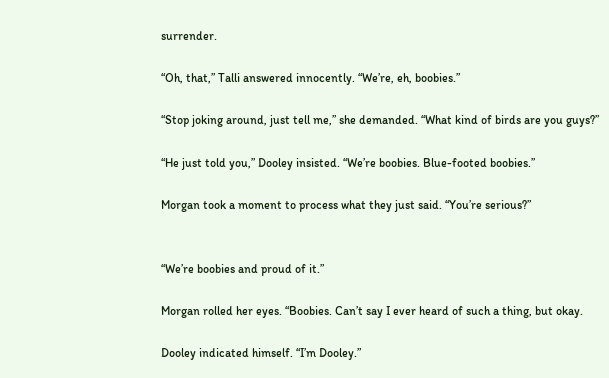surrender.

“Oh, that,” Talli answered innocently. “We’re, eh, boobies.”

“Stop joking around, just tell me,” she demanded. “What kind of birds are you guys?”

“He just told you,” Dooley insisted. “We’re boobies. Blue-footed boobies.”

Morgan took a moment to process what they just said. “You’re serious?”


“We’re boobies and proud of it.”

Morgan rolled her eyes. “Boobies. Can’t say I ever heard of such a thing, but okay.

Dooley indicated himself. “I’m Dooley.”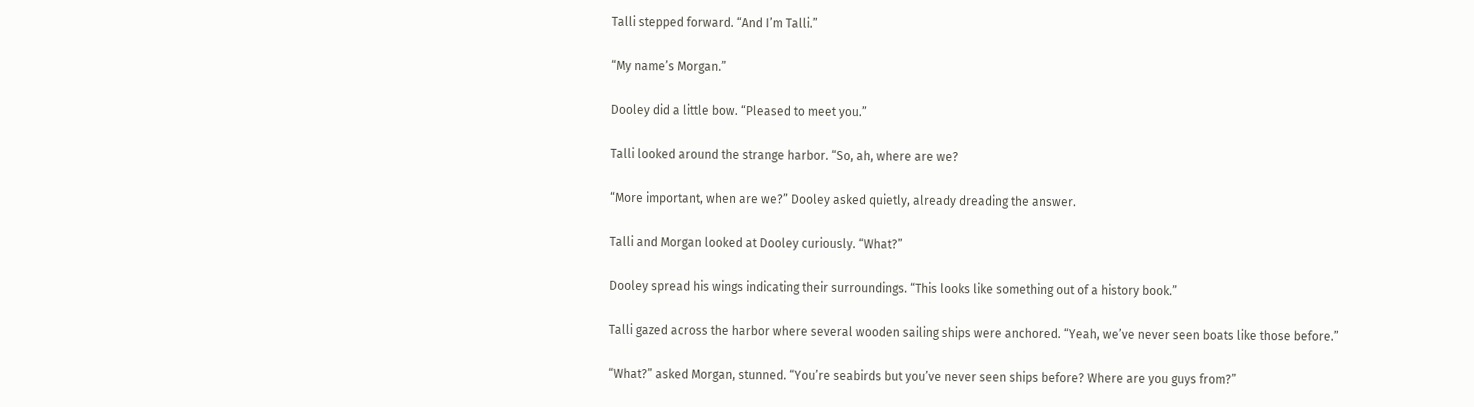Talli stepped forward. “And I’m Talli.”

“My name’s Morgan.”

Dooley did a little bow. “Pleased to meet you.”

Talli looked around the strange harbor. “So, ah, where are we?

“More important, when are we?” Dooley asked quietly, already dreading the answer.

Talli and Morgan looked at Dooley curiously. “What?”

Dooley spread his wings indicating their surroundings. “This looks like something out of a history book.”

Talli gazed across the harbor where several wooden sailing ships were anchored. “Yeah, we’ve never seen boats like those before.”

“What?” asked Morgan, stunned. “You’re seabirds but you’ve never seen ships before? Where are you guys from?”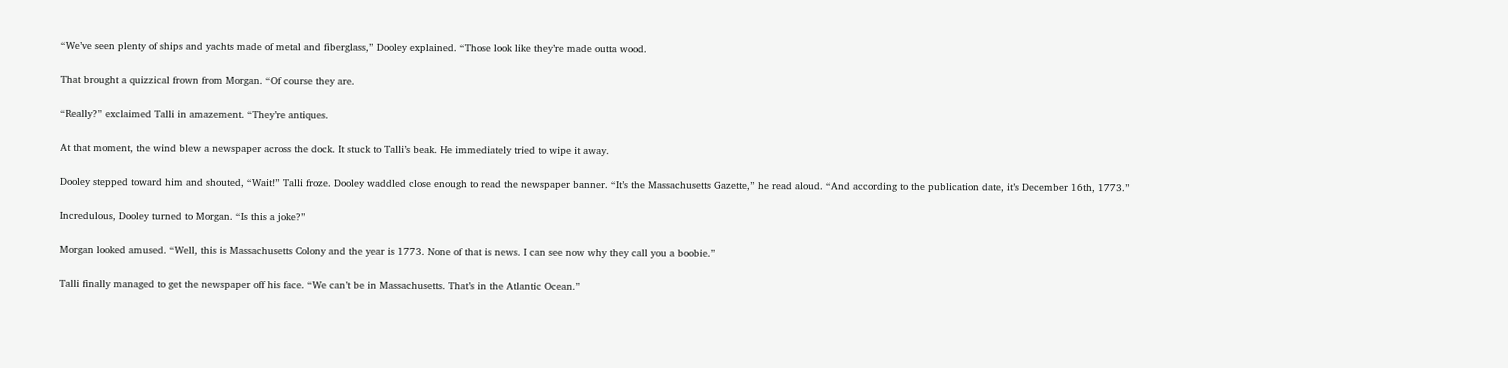“We’ve seen plenty of ships and yachts made of metal and fiberglass,” Dooley explained. “Those look like they’re made outta wood.

That brought a quizzical frown from Morgan. “Of course they are.

“Really?” exclaimed Talli in amazement. “They’re antiques.

At that moment, the wind blew a newspaper across the dock. It stuck to Talli’s beak. He immediately tried to wipe it away.

Dooley stepped toward him and shouted, “Wait!” Talli froze. Dooley waddled close enough to read the newspaper banner. “It’s the Massachusetts Gazette,” he read aloud. “And according to the publication date, it’s December 16th, 1773.”

Incredulous, Dooley turned to Morgan. “Is this a joke?”

Morgan looked amused. “Well, this is Massachusetts Colony and the year is 1773. None of that is news. I can see now why they call you a boobie.”

Talli finally managed to get the newspaper off his face. “We can’t be in Massachusetts. That’s in the Atlantic Ocean.”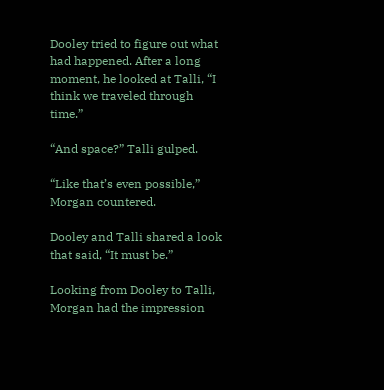Dooley tried to figure out what had happened. After a long moment, he looked at Talli, “I think we traveled through time.”

“And space?” Talli gulped.

“Like that’s even possible,” Morgan countered.

Dooley and Talli shared a look that said, “It must be.”

Looking from Dooley to Talli, Morgan had the impression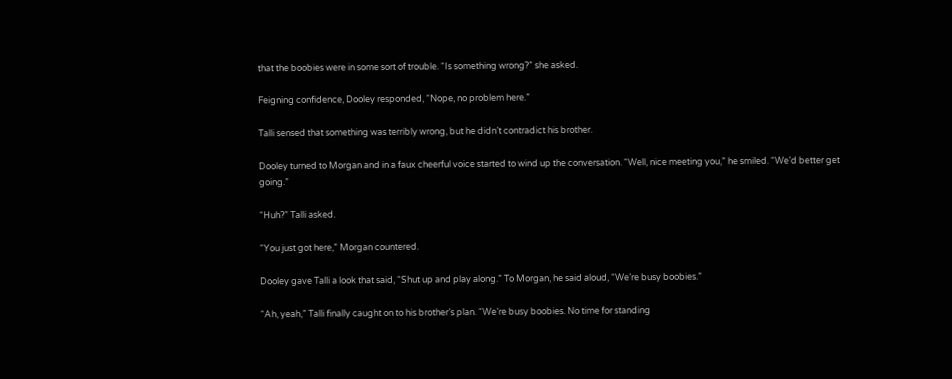that the boobies were in some sort of trouble. “Is something wrong?” she asked.

Feigning confidence, Dooley responded, “Nope, no problem here.”

Talli sensed that something was terribly wrong, but he didn’t contradict his brother.

Dooley turned to Morgan and in a faux cheerful voice started to wind up the conversation. “Well, nice meeting you,” he smiled. “We’d better get going.”

“Huh?” Talli asked.

“You just got here,” Morgan countered.

Dooley gave Talli a look that said, “Shut up and play along.” To Morgan, he said aloud, “We’re busy boobies.”

“Ah, yeah,” Talli finally caught on to his brother’s plan. “We’re busy boobies. No time for standing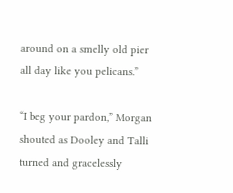around on a smelly old pier all day like you pelicans.”

“I beg your pardon,” Morgan shouted as Dooley and Talli turned and gracelessly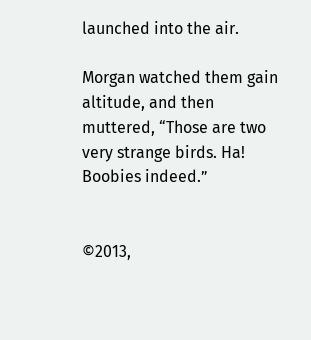launched into the air.

Morgan watched them gain altitude, and then muttered, “Those are two very strange birds. Ha! Boobies indeed.”


©2013,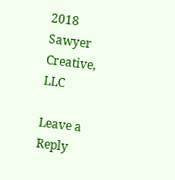2018 Sawyer Creative, LLC

Leave a Reply